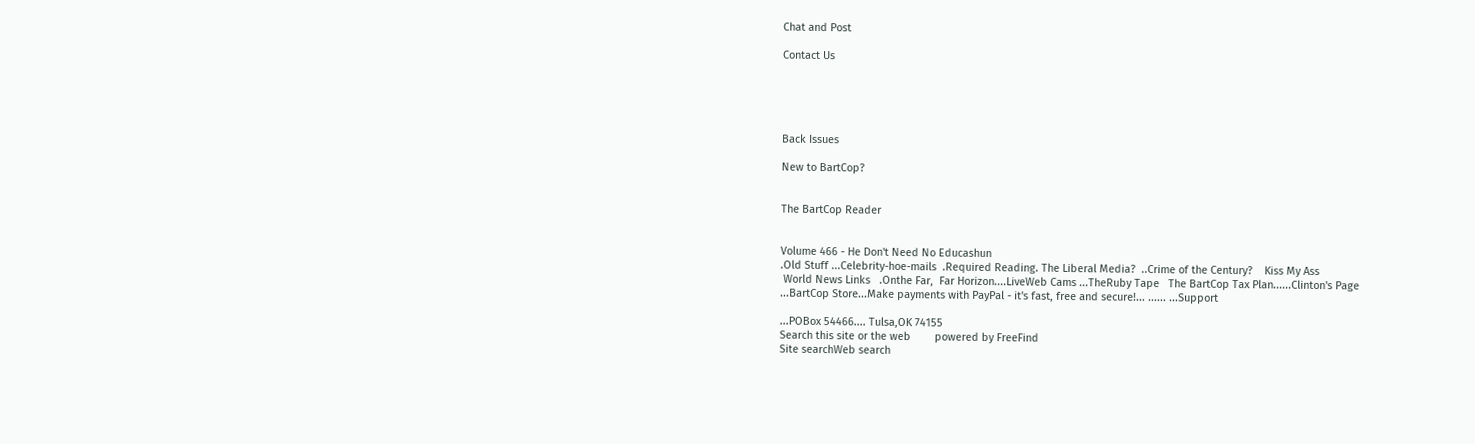Chat and Post

Contact Us





Back Issues

New to BartCop?


The BartCop Reader


Volume 466 - He Don't Need No Educashun
.Old Stuff ...Celebrity-hoe-mails  .Required Reading. The Liberal Media?  ..Crime of the Century?    Kiss My Ass
 World News Links   .Onthe Far,  Far Horizon....LiveWeb Cams ...TheRuby Tape   The BartCop Tax Plan......Clinton's Page
...BartCop Store...Make payments with PayPal - it's fast, free and secure!... ...... ...Support

...POBox 54466.... Tulsa,OK 74155
Search this site or the web        powered by FreeFind
Site searchWeb search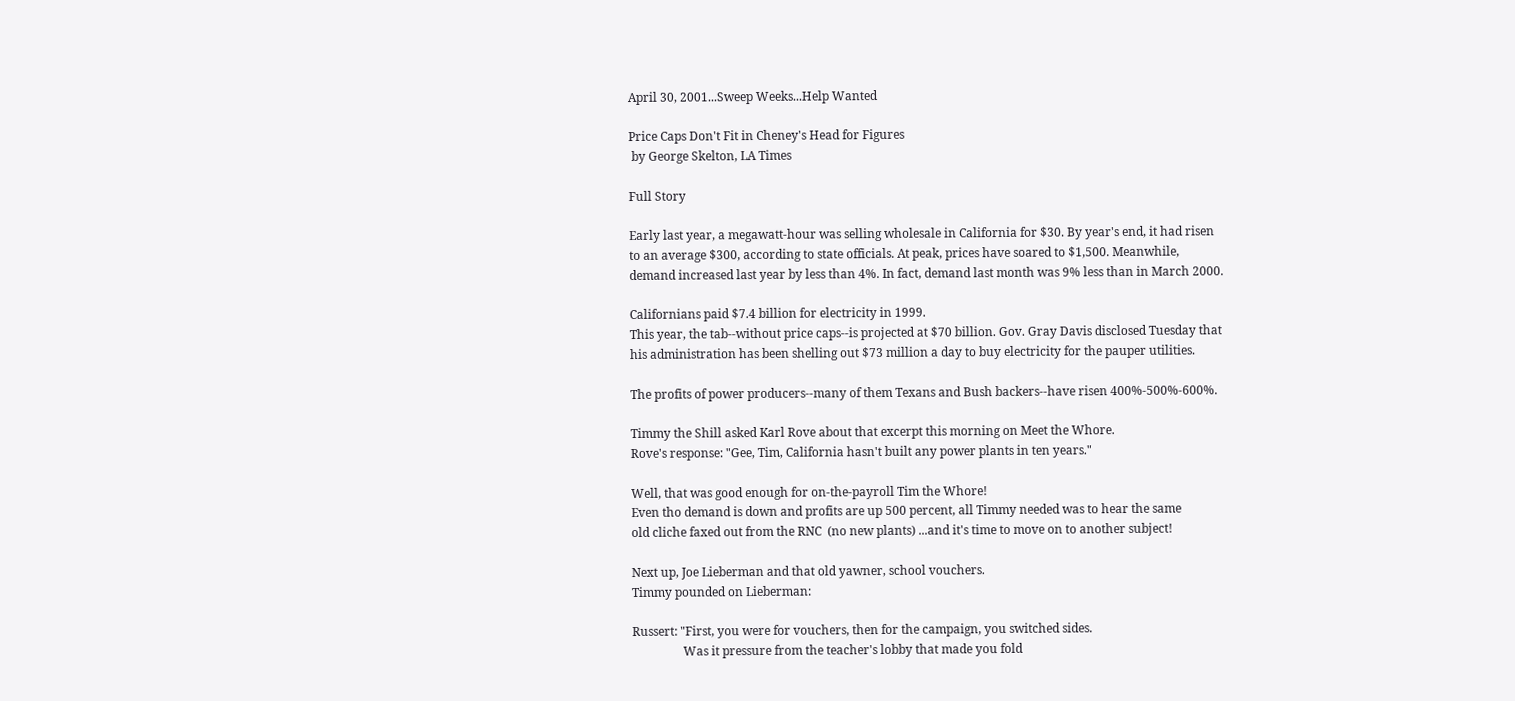April 30, 2001...Sweep Weeks...Help Wanted

Price Caps Don't Fit in Cheney's Head for Figures
 by George Skelton, LA Times

Full Story

Early last year, a megawatt-hour was selling wholesale in California for $30. By year's end, it had risen
to an average $300, according to state officials. At peak, prices have soared to $1,500. Meanwhile,
demand increased last year by less than 4%. In fact, demand last month was 9% less than in March 2000.

Californians paid $7.4 billion for electricity in 1999.
This year, the tab--without price caps--is projected at $70 billion. Gov. Gray Davis disclosed Tuesday that
his administration has been shelling out $73 million a day to buy electricity for the pauper utilities.

The profits of power producers--many of them Texans and Bush backers--have risen 400%-500%-600%.

Timmy the Shill asked Karl Rove about that excerpt this morning on Meet the Whore.
Rove's response: "Gee, Tim, California hasn't built any power plants in ten years."

Well, that was good enough for on-the-payroll Tim the Whore!
Even tho demand is down and profits are up 500 percent, all Timmy needed was to hear the same
old cliche faxed out from the RNC  (no new plants) ...and it's time to move on to another subject!

Next up, Joe Lieberman and that old yawner, school vouchers.
Timmy pounded on Lieberman:

Russert: "First, you were for vouchers, then for the campaign, you switched sides.
                 Was it pressure from the teacher's lobby that made you fold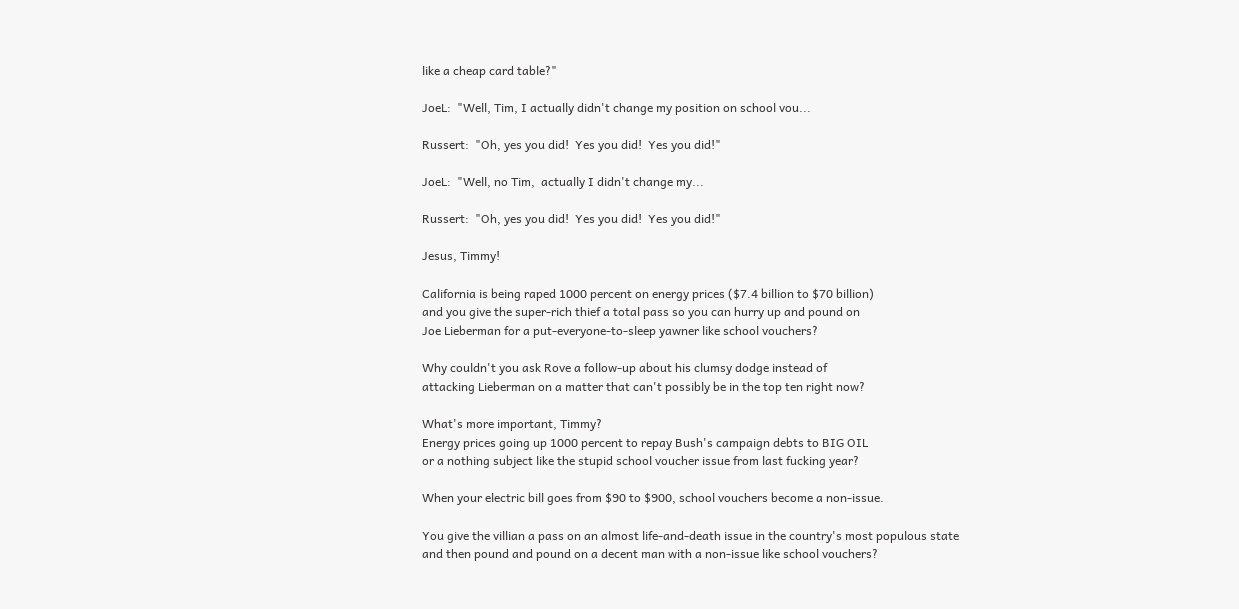like a cheap card table?"

JoeL:  "Well, Tim, I actually didn't change my position on school vou...

Russert:  "Oh, yes you did!  Yes you did!  Yes you did!"

JoeL:  "Well, no Tim,  actually I didn't change my...

Russert:  "Oh, yes you did!  Yes you did!  Yes you did!"

Jesus, Timmy!

California is being raped 1000 percent on energy prices ($7.4 billion to $70 billion)
and you give the super-rich thief a total pass so you can hurry up and pound on
Joe Lieberman for a put-everyone-to-sleep yawner like school vouchers?

Why couldn't you ask Rove a follow-up about his clumsy dodge instead of
attacking Lieberman on a matter that can't possibly be in the top ten right now?

What's more important, Timmy?
Energy prices going up 1000 percent to repay Bush's campaign debts to BIG OIL
or a nothing subject like the stupid school voucher issue from last fucking year?

When your electric bill goes from $90 to $900, school vouchers become a non-issue.

You give the villian a pass on an almost life-and-death issue in the country's most populous state
and then pound and pound on a decent man with a non-issue like school vouchers?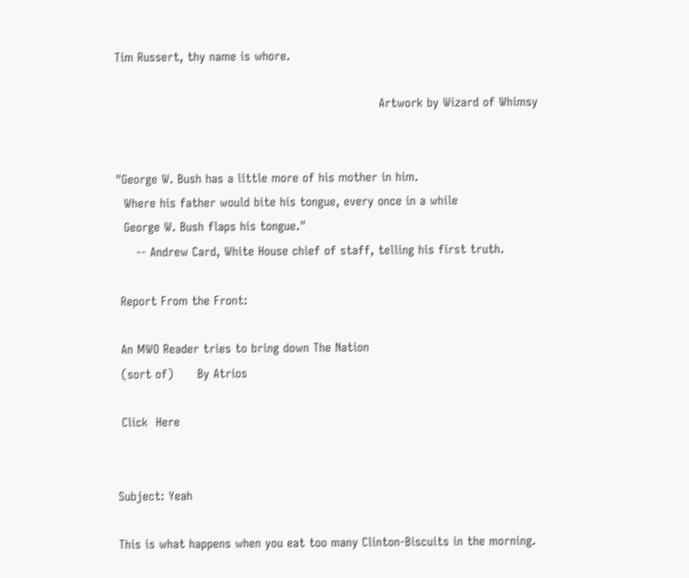Tim Russert, thy name is whore.

                                                                  Artwork by Wizard of Whimsy


"George W. Bush has a little more of his mother in him.
  Where his father would bite his tongue, every once in a while
  George W. Bush flaps his tongue."
     -- Andrew Card, White House chief of staff, telling his first truth.

 Report From the Front:

 An MWO Reader tries to bring down The Nation
 (sort of)      By Atrios

 Click  Here


Subject: Yeah

This is what happens when you eat too many Clinton-Biscuits in the morning.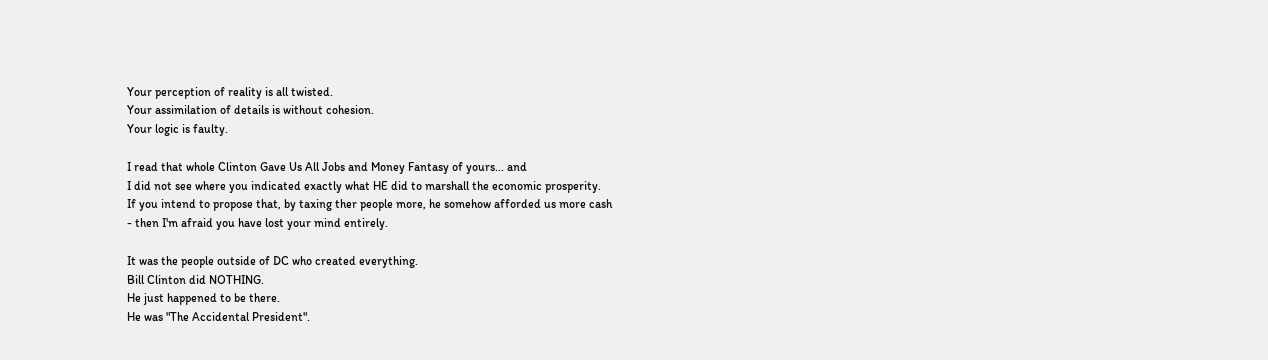Your perception of reality is all twisted.
Your assimilation of details is without cohesion.
Your logic is faulty.

I read that whole Clinton Gave Us All Jobs and Money Fantasy of yours... and
I did not see where you indicated exactly what HE did to marshall the economic prosperity.
If you intend to propose that, by taxing ther people more, he somehow afforded us more cash
- then I'm afraid you have lost your mind entirely.

It was the people outside of DC who created everything.
Bill Clinton did NOTHING.
He just happened to be there.
He was "The Accidental President".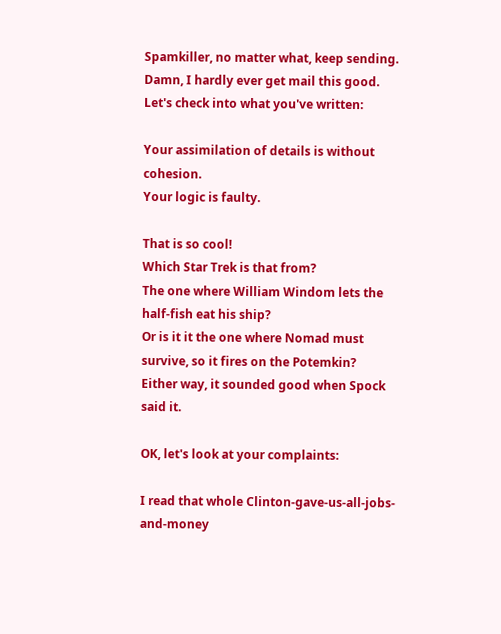Spamkiller, no matter what, keep sending.
Damn, I hardly ever get mail this good.
Let's check into what you've written:

Your assimilation of details is without cohesion.
Your logic is faulty.

That is so cool!
Which Star Trek is that from?
The one where William Windom lets the half-fish eat his ship?
Or is it it the one where Nomad must survive, so it fires on the Potemkin?
Either way, it sounded good when Spock said it.

OK, let's look at your complaints:

I read that whole Clinton-gave-us-all-jobs-and-money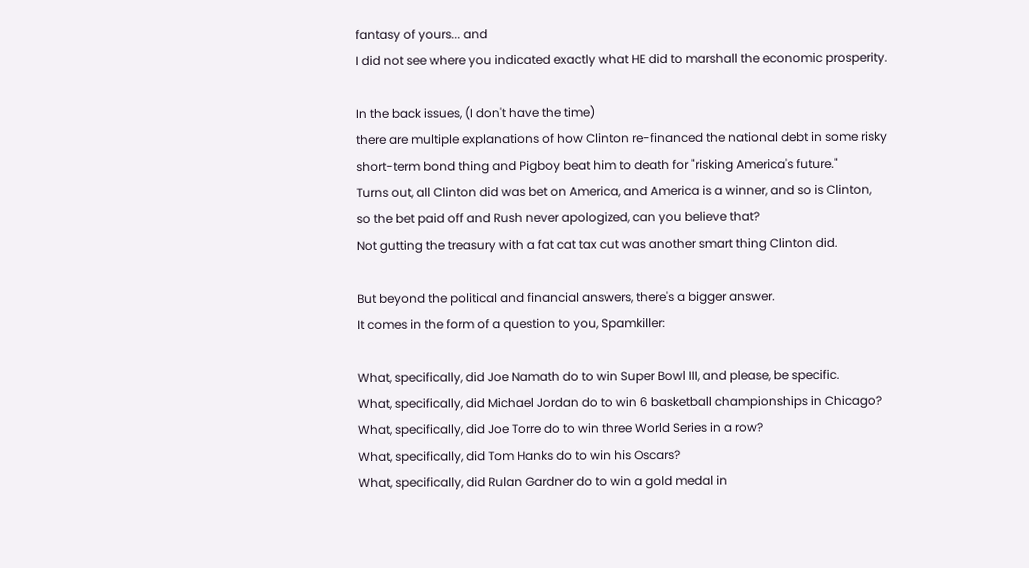fantasy of yours... and
I did not see where you indicated exactly what HE did to marshall the economic prosperity.

In the back issues, (I don't have the time)
there are multiple explanations of how Clinton re-financed the national debt in some risky
short-term bond thing and Pigboy beat him to death for "risking America's future."
Turns out, all Clinton did was bet on America, and America is a winner, and so is Clinton,
so the bet paid off and Rush never apologized, can you believe that?
Not gutting the treasury with a fat cat tax cut was another smart thing Clinton did.

But beyond the political and financial answers, there's a bigger answer.
It comes in the form of a question to you, Spamkiller:

What, specifically, did Joe Namath do to win Super Bowl III, and please, be specific.
What, specifically, did Michael Jordan do to win 6 basketball championships in Chicago?
What, specifically, did Joe Torre do to win three World Series in a row?
What, specifically, did Tom Hanks do to win his Oscars?
What, specifically, did Rulan Gardner do to win a gold medal in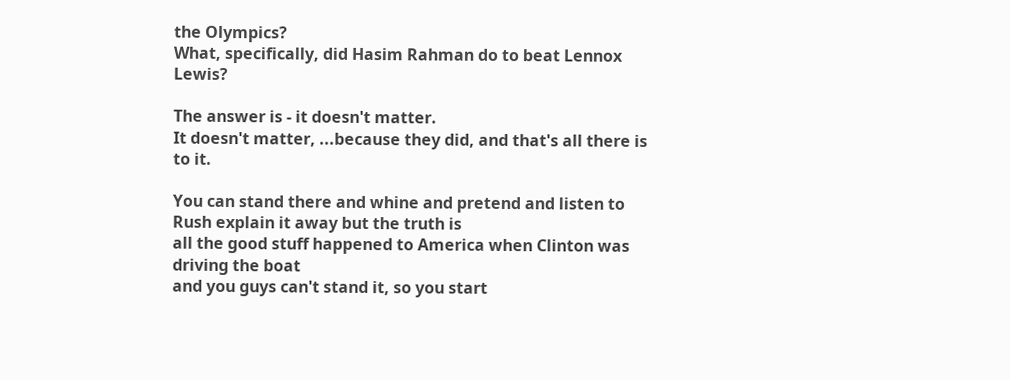the Olympics?
What, specifically, did Hasim Rahman do to beat Lennox Lewis?

The answer is - it doesn't matter.
It doesn't matter, ...because they did, and that's all there is to it.

You can stand there and whine and pretend and listen to Rush explain it away but the truth is
all the good stuff happened to America when Clinton was driving the boat
and you guys can't stand it, so you start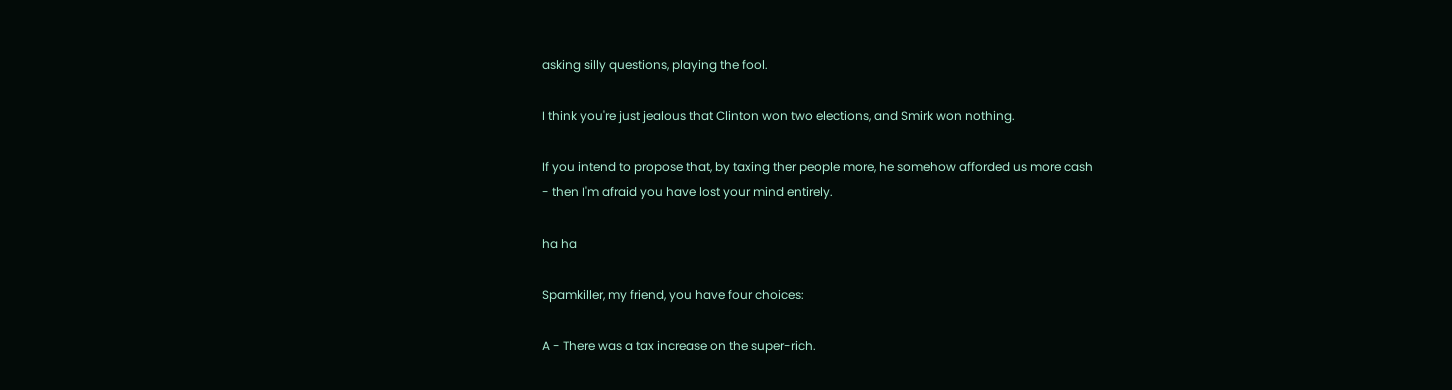asking silly questions, playing the fool.

I think you're just jealous that Clinton won two elections, and Smirk won nothing.

If you intend to propose that, by taxing ther people more, he somehow afforded us more cash
- then I'm afraid you have lost your mind entirely.

ha ha

Spamkiller, my friend, you have four choices:

A - There was a tax increase on the super-rich.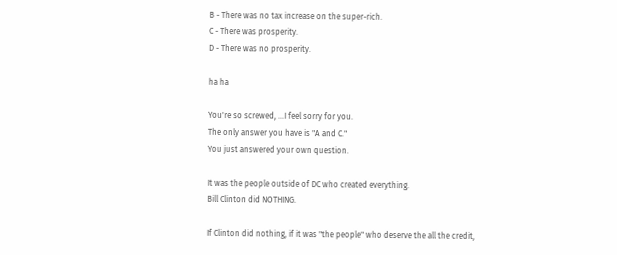B - There was no tax increase on the super-rich.
C - There was prosperity.
D - There was no prosperity.

ha ha

You're so screwed, ...I feel sorry for you.
The only answer you have is "A and C."
You just answered your own question.

It was the people outside of DC who created everything.
Bill Clinton did NOTHING.

If Clinton did nothing, if it was "the people" who deserve the all the credit,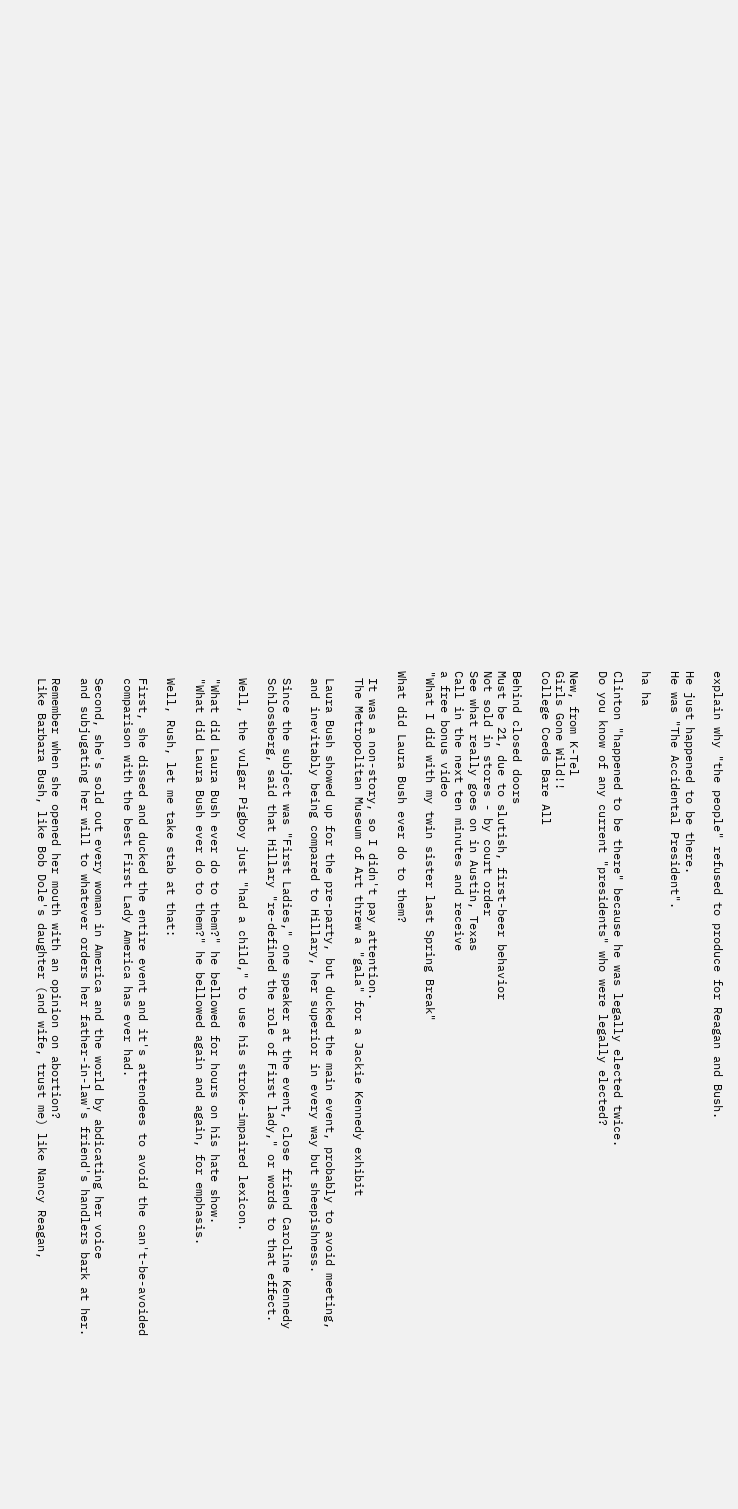explain why "the people" refused to produce for Reagan and Bush.

He just happened to be there.
He was "The Accidental President".

ha ha

Clinton "happened to be there" because he was legally elected twice.
Do you know of any current "presidents" who were legally elected?

New, from K-Tel
Girls Gone Wild!!
College Coeds Bare All

Behind closed doors
Must be 21, due to slutish, first-beer behavior
Not sold in stores - by court order
See what really goes on in Austin, Texas
Call in the next ten minutes and receive
a free bonus video
"What I did with my twin sister last Spring Break"

What did Laura Bush ever do to them?

 It was a non-story, so I didn't pay attention.
 The Metropolitan Museum of Art threw a "gala" for a Jackie Kennedy exhibit

 Laura Bush showed up for the pre-party, but ducked the main event, probably to avoid meeting,
 and inevitably being compared to Hillary, her superior in every way but sheepishness.

 Since the subject was "First Ladies," one speaker at the event, close friend Caroline Kennedy
 Schlossberg, said that Hillary "re-defined the role of First lady," or words to that effect.

 Well, the vulgar Pigboy just "had a child," to use his stroke-impaired lexicon.

 "What did Laura Bush ever do to them?" he bellowed for hours on his hate show.
 "What did Laura Bush ever do to them?" he bellowed again and again, for emphasis.

 Well, Rush, let me take stab at that:

 First, she dissed and ducked the entire event and it's attendees to avoid the can't-be-avoided
 comparison with the best First Lady America has ever had.

 Second, she's sold out every woman in America and the world by abdicating her voice
 and subjugating her will to whatever orders her father-in-law's friend's handlers bark at her.

 Remember when she opened her mouth with an opinion on abortion?
 Like Barbara Bush, like Bob Dole's daughter (and wife, trust me) like Nancy Reagan,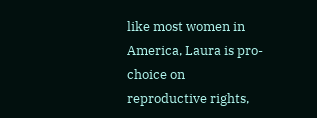like most women in America, Laura is pro-choice on reproductive rights,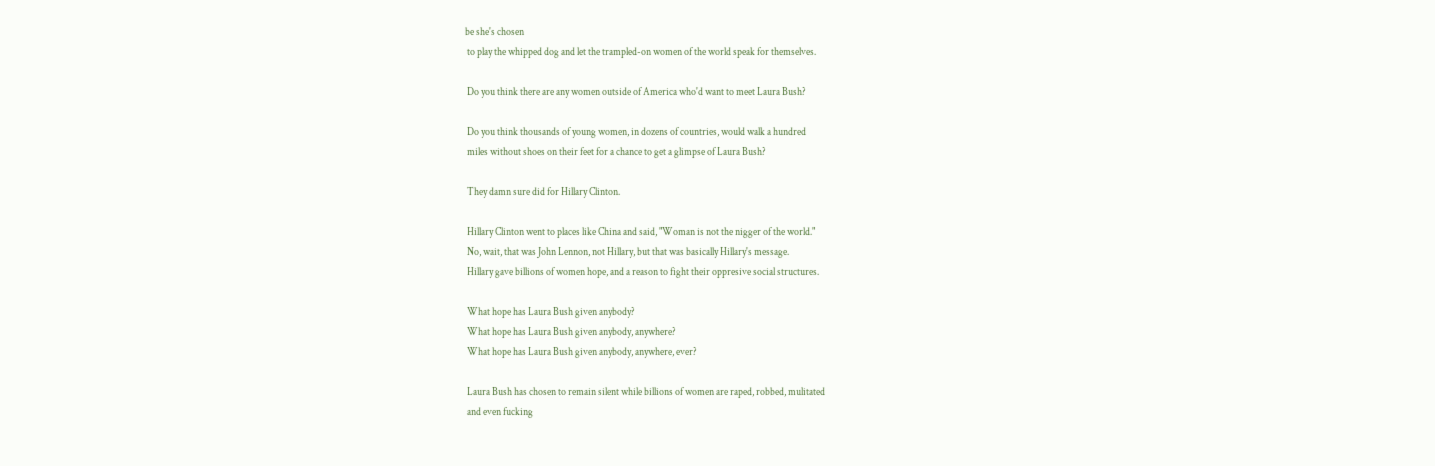be she's chosen
 to play the whipped dog and let the trampled-on women of the world speak for themselves.

 Do you think there are any women outside of America who'd want to meet Laura Bush?

 Do you think thousands of young women, in dozens of countries, would walk a hundred
 miles without shoes on their feet for a chance to get a glimpse of Laura Bush?

 They damn sure did for Hillary Clinton.

 Hillary Clinton went to places like China and said, "Woman is not the nigger of the world."
 No, wait, that was John Lennon, not Hillary, but that was basically Hillary's message.
 Hillary gave billions of women hope, and a reason to fight their oppresive social structures.

 What hope has Laura Bush given anybody?
 What hope has Laura Bush given anybody, anywhere?
 What hope has Laura Bush given anybody, anywhere, ever?

 Laura Bush has chosen to remain silent while billions of women are raped, robbed, mulitated
 and even fucking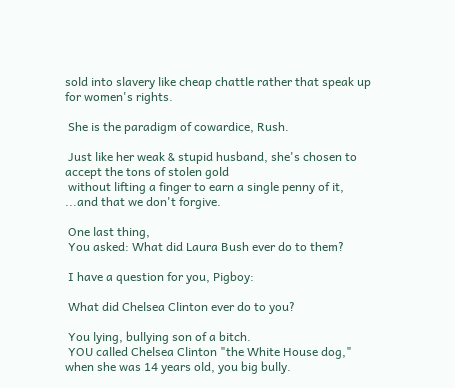sold into slavery like cheap chattle rather that speak up for women's rights.

 She is the paradigm of cowardice, Rush.

 Just like her weak & stupid husband, she's chosen to accept the tons of stolen gold
 without lifting a finger to earn a single penny of it, ...and that we don't forgive.

 One last thing,
 You asked: What did Laura Bush ever do to them?

 I have a question for you, Pigboy:

 What did Chelsea Clinton ever do to you?

 You lying, bullying son of a bitch.
 YOU called Chelsea Clinton "the White House dog," when she was 14 years old, you big bully.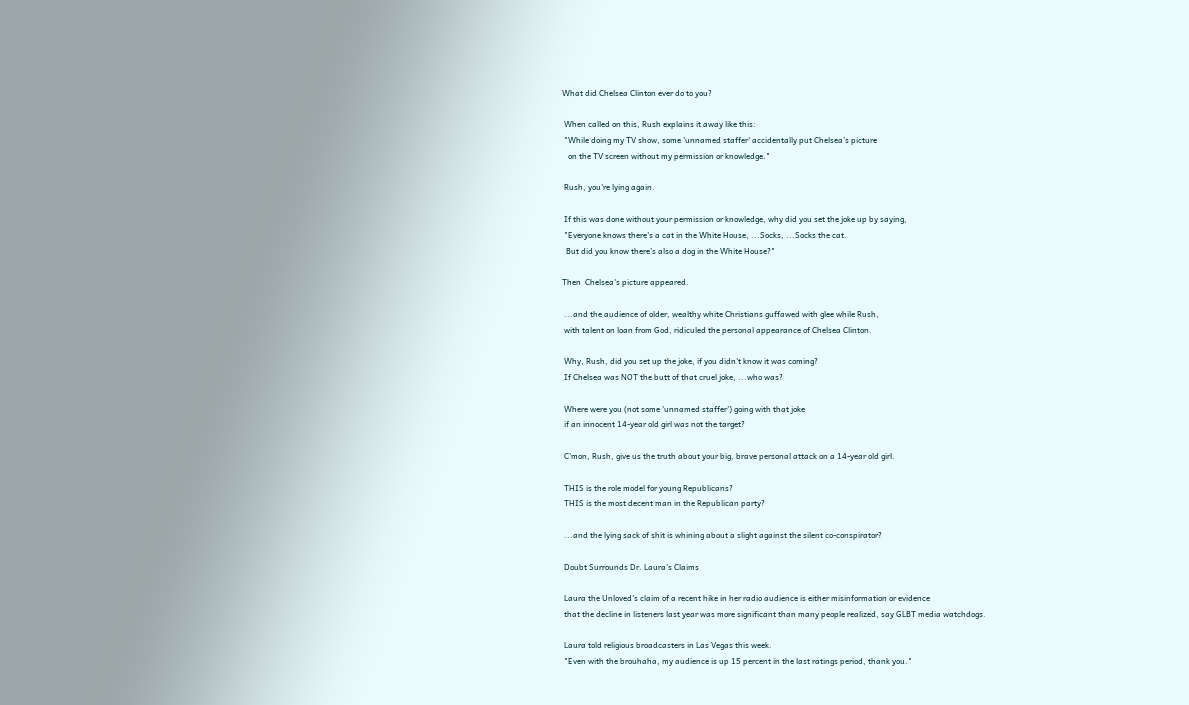What did Chelsea Clinton ever do to you?

 When called on this, Rush explains it away like this:
 "While doing my TV show, some 'unnamed staffer' accidentally put Chelsea's picture
   on the TV screen without my permission or knowledge."

 Rush, you're lying again.

 If this was done without your permission or knowledge, why did you set the joke up by saying,
 "Everyone knows there's a cat in the White House, ...Socks, ...Socks the cat.
  But did you know there's also a dog in the White House?"

Then  Chelsea's picture appeared.

 ...and the audience of older, wealthy white Christians guffawed with glee while Rush,
 with talent on loan from God, ridiculed the personal appearance of Chelsea Clinton.

 Why, Rush, did you set up the joke, if you didn't know it was coming?
 If Chelsea was NOT the butt of that cruel joke, ...who was?

 Where were you (not some 'unnamed staffer') going with that joke
 if an innocent 14-year old girl was not the target?

 C'mon, Rush, give us the truth about your big, brave personal attack on a 14-year old girl.

 THIS is the role model for young Republicans?
 THIS is the most decent man in the Republican party?

 ...and the lying sack of shit is whining about a slight against the silent co-conspirator?

 Doubt Surrounds Dr. Laura's Claims

 Laura the Unloved's claim of a recent hike in her radio audience is either misinformation or evidence
 that the decline in listeners last year was more significant than many people realized, say GLBT media watchdogs.

 Laura told religious broadcasters in Las Vegas this week.
 "Even with the brouhaha, my audience is up 15 percent in the last ratings period, thank you."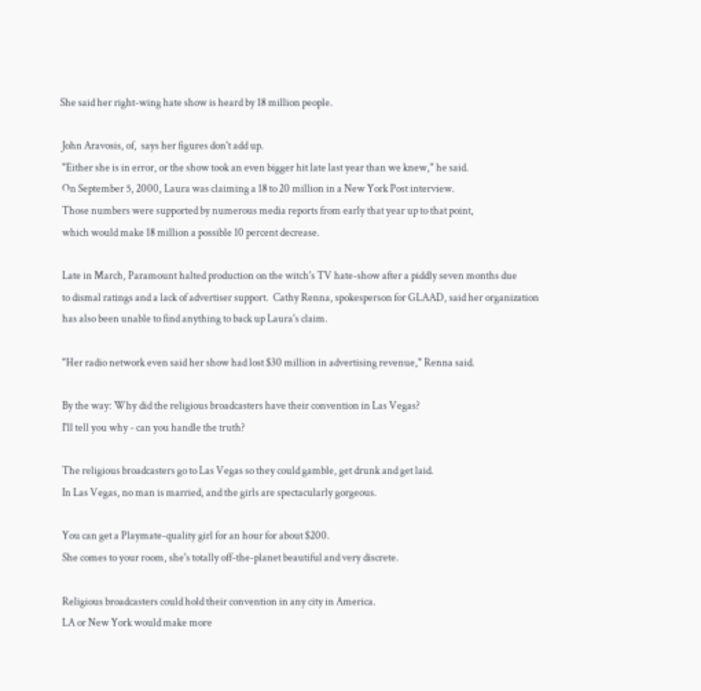She said her right-wing hate show is heard by 18 million people.

 John Aravosis, of,  says her figures don't add up.
 "Either she is in error, or the show took an even bigger hit late last year than we knew," he said.
 On September 5, 2000, Laura was claiming a 18 to 20 million in a New York Post interview.
 Those numbers were supported by numerous media reports from early that year up to that point,
 which would make 18 million a possible 10 percent decrease.

 Late in March, Paramount halted production on the witch's TV hate-show after a piddly seven months due
 to dismal ratings and a lack of advertiser support.  Cathy Renna, spokesperson for GLAAD, said her organization
 has also been unable to find anything to back up Laura's claim.

 "Her radio network even said her show had lost $30 million in advertising revenue," Renna said.

 By the way: Why did the religious broadcasters have their convention in Las Vegas?
 I'll tell you why - can you handle the truth?

 The religious broadcasters go to Las Vegas so they could gamble, get drunk and get laid.
 In Las Vegas, no man is married, and the girls are spectacularly gorgeous.

 You can get a Playmate-quality girl for an hour for about $200.
 She comes to your room, she's totally off-the-planet beautiful and very discrete.

 Religious broadcasters could hold their convention in any city in America.
 LA or New York would make more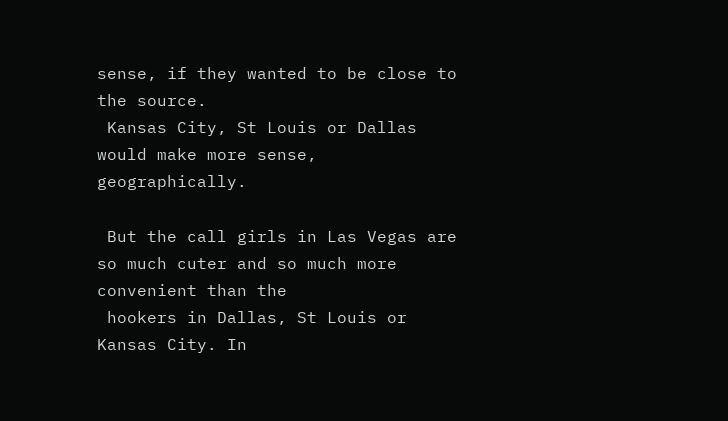sense, if they wanted to be close to the source.
 Kansas City, St Louis or Dallas would make more sense, geographically.

 But the call girls in Las Vegas are so much cuter and so much more convenient than the
 hookers in Dallas, St Louis or Kansas City. In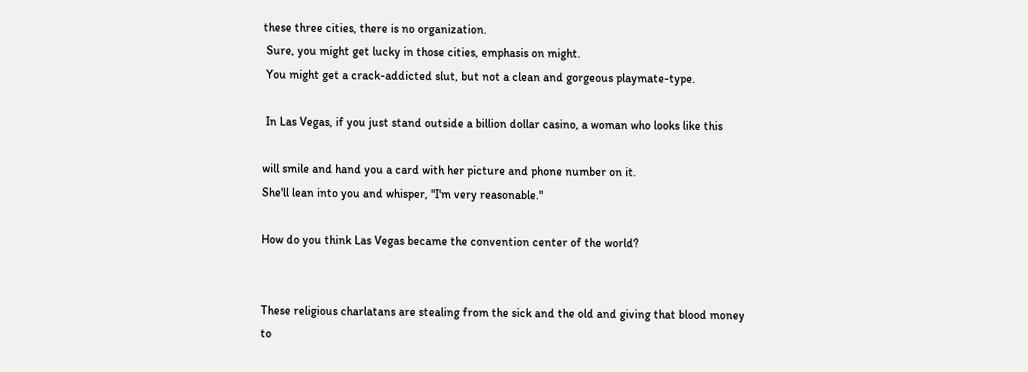these three cities, there is no organization.
 Sure, you might get lucky in those cities, emphasis on might.
 You might get a crack-addicted slut, but not a clean and gorgeous playmate-type.

 In Las Vegas, if you just stand outside a billion dollar casino, a woman who looks like this

will smile and hand you a card with her picture and phone number on it.
She'll lean into you and whisper, "I'm very reasonable."

How do you think Las Vegas became the convention center of the world?


These religious charlatans are stealing from the sick and the old and giving that blood money
to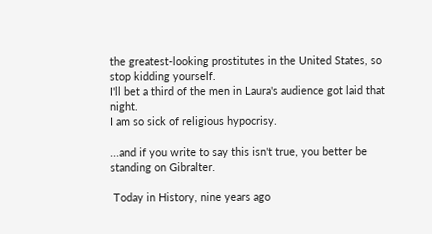the greatest-looking prostitutes in the United States, so stop kidding yourself.
I'll bet a third of the men in Laura's audience got laid that night.
I am so sick of religious hypocrisy.

...and if you write to say this isn't true, you better be standing on Gibralter.

 Today in History, nine years ago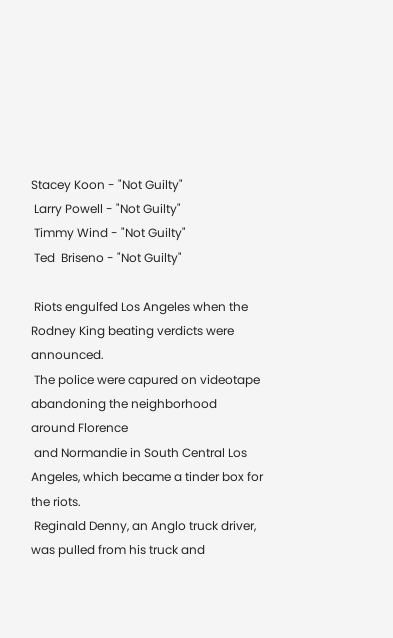Stacey Koon - "Not Guilty"
 Larry Powell - "Not Guilty"
 Timmy Wind - "Not Guilty"
 Ted  Briseno - "Not Guilty"

 Riots engulfed Los Angeles when the Rodney King beating verdicts were announced.
 The police were capured on videotape abandoning the neighborhood around Florence
 and Normandie in South Central Los Angeles, which became a tinder box for the riots.
 Reginald Denny, an Anglo truck driver, was pulled from his truck and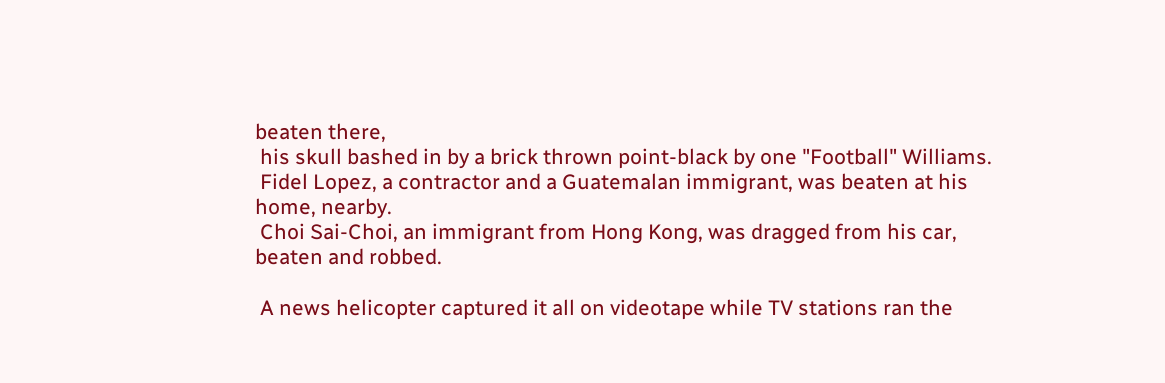beaten there,
 his skull bashed in by a brick thrown point-black by one "Football" Williams.
 Fidel Lopez, a contractor and a Guatemalan immigrant, was beaten at his home, nearby.
 Choi Sai-Choi, an immigrant from Hong Kong, was dragged from his car, beaten and robbed.

 A news helicopter captured it all on videotape while TV stations ran the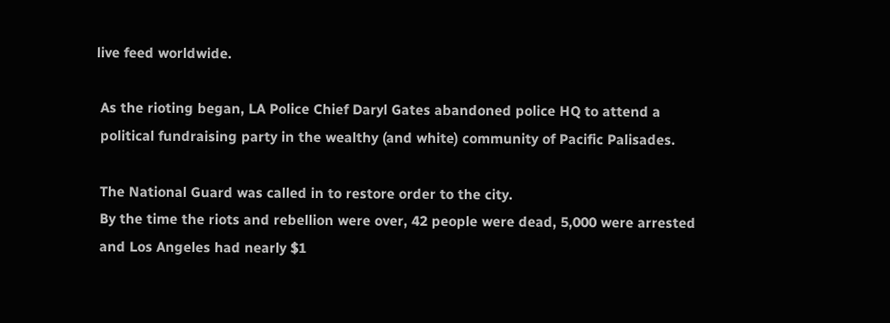live feed worldwide.

 As the rioting began, LA Police Chief Daryl Gates abandoned police HQ to attend a
 political fundraising party in the wealthy (and white) community of Pacific Palisades.

 The National Guard was called in to restore order to the city.
 By the time the riots and rebellion were over, 42 people were dead, 5,000 were arrested
 and Los Angeles had nearly $1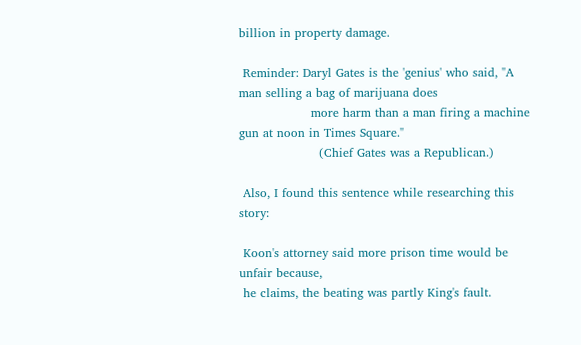billion in property damage.

 Reminder: Daryl Gates is the 'genius' who said, "A man selling a bag of marijuana does
                  more harm than a man firing a machine gun at noon in Times Square."
                    (Chief Gates was a Republican.)

 Also, I found this sentence while researching this story:

 Koon's attorney said more prison time would be unfair because,
 he claims, the beating was partly King's fault.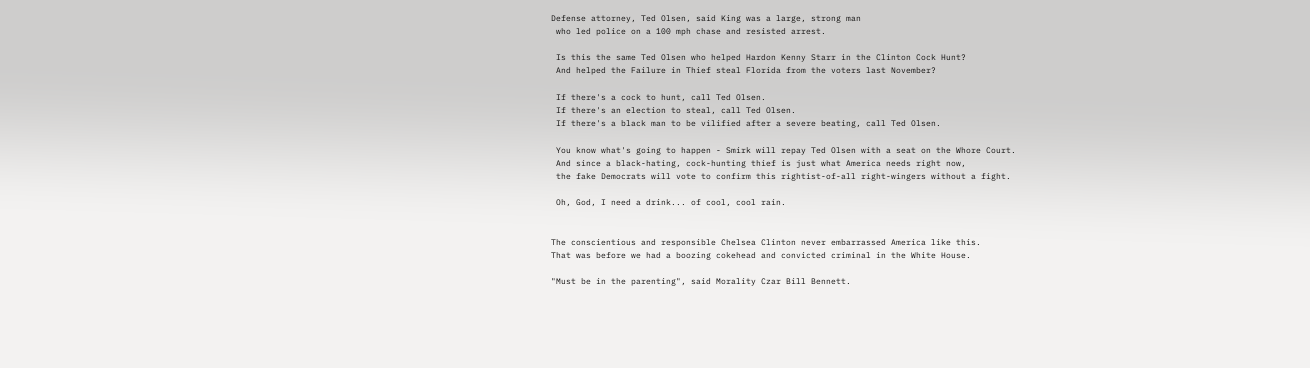Defense attorney, Ted Olsen, said King was a large, strong man
 who led police on a 100 mph chase and resisted arrest.

 Is this the same Ted Olsen who helped Hardon Kenny Starr in the Clinton Cock Hunt?
 And helped the Failure in Thief steal Florida from the voters last November?

 If there's a cock to hunt, call Ted Olsen.
 If there's an election to steal, call Ted Olsen.
 If there's a black man to be vilified after a severe beating, call Ted Olsen.

 You know what's going to happen - Smirk will repay Ted Olsen with a seat on the Whore Court.
 And since a black-hating, cock-hunting thief is just what America needs right now,
 the fake Democrats will vote to confirm this rightist-of-all right-wingers without a fight.

 Oh, God, I need a drink... of cool, cool rain.


The conscientious and responsible Chelsea Clinton never embarrassed America like this.
That was before we had a boozing cokehead and convicted criminal in the White House.

"Must be in the parenting", said Morality Czar Bill Bennett.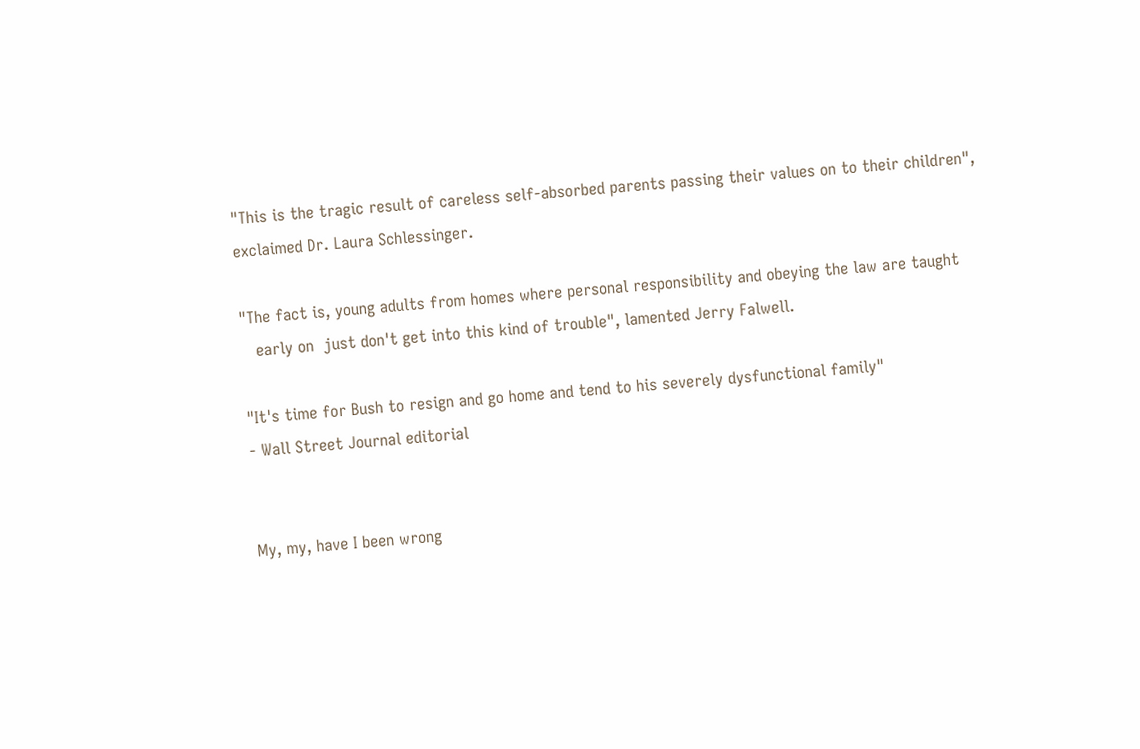"This is the tragic result of careless self-absorbed parents passing their values on to their children",
exclaimed Dr. Laura Schlessinger.

"The fact is, young adults from homes where personal responsibility and obeying the law are taught
   early on  just don't get into this kind of trouble", lamented Jerry Falwell.

"It's time for Bush to resign and go home and tend to his severely dysfunctional family"
- Wall Street Journal editorial


My, my, have I been wrong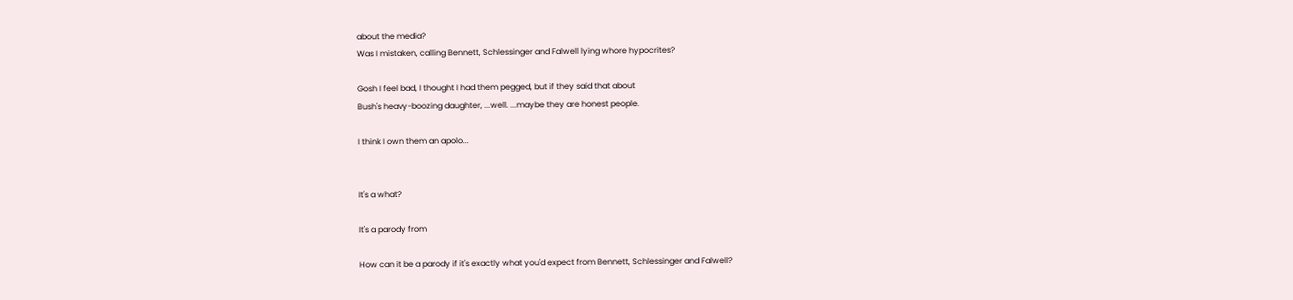about the media?
Was I mistaken, calling Bennett, Schlessinger and Falwell lying whore hypocrites?

Gosh I feel bad, I thought I had them pegged, but if they said that about
Bush's heavy-boozing daughter, ...well. ...maybe they are honest people.

I think I own them an apolo...


It's a what?

It's a parody from

How can it be a parody if it's exactly what you'd expect from Bennett, Schlessinger and Falwell?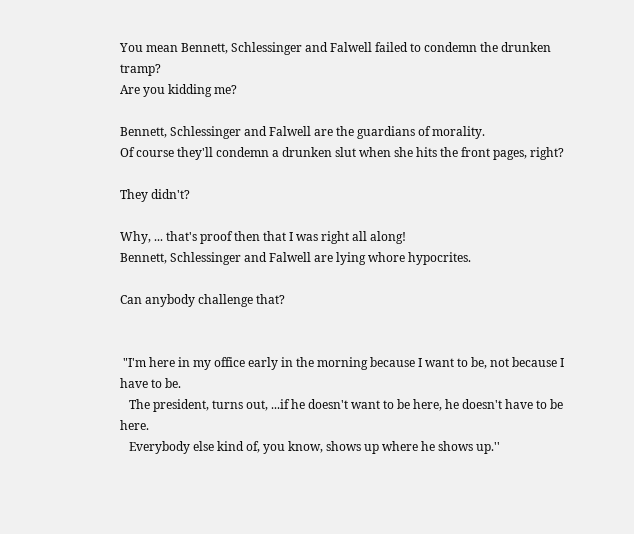You mean Bennett, Schlessinger and Falwell failed to condemn the drunken tramp?
Are you kidding me?

Bennett, Schlessinger and Falwell are the guardians of morality.
Of course they'll condemn a drunken slut when she hits the front pages, right?

They didn't?

Why, ... that's proof then that I was right all along!
Bennett, Schlessinger and Falwell are lying whore hypocrites.

Can anybody challenge that?


 "I'm here in my office early in the morning because I want to be, not because I have to be.
   The president, turns out, ...if he doesn't want to be here, he doesn't have to be here.
   Everybody else kind of, you know, shows up where he shows up.''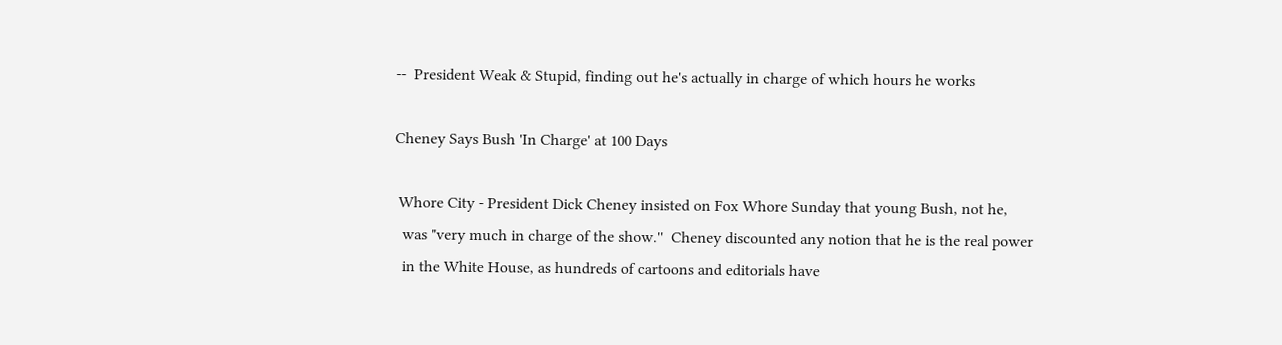--  President Weak & Stupid, finding out he's actually in charge of which hours he works

Cheney Says Bush 'In Charge' at 100 Days

 Whore City - President Dick Cheney insisted on Fox Whore Sunday that young Bush, not he,
  was "very much in charge of the show.''  Cheney discounted any notion that he is the real power
  in the White House, as hundreds of cartoons and editorials have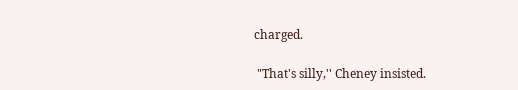charged.

 "That's silly,'' Cheney insisted.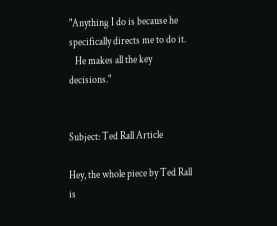"Anything I do is because he specifically directs me to do it.
   He makes all the key decisions."


Subject: Ted Rall Article

Hey, the whole piece by Ted Rall is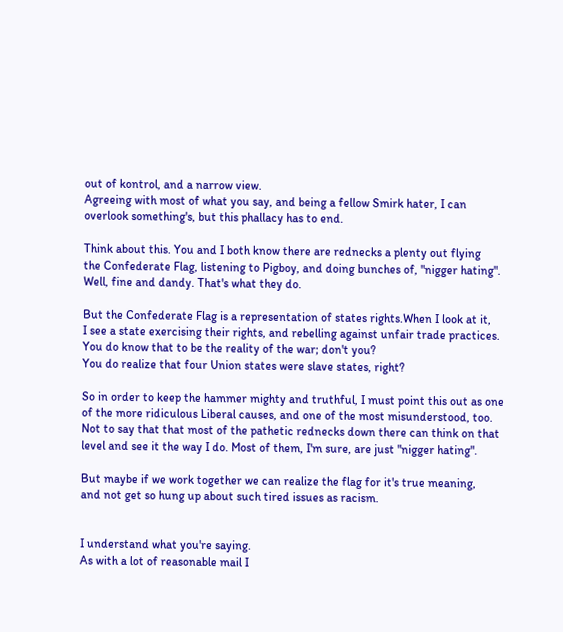out of kontrol, and a narrow view.
Agreeing with most of what you say, and being a fellow Smirk hater, I can
overlook something's, but this phallacy has to end.

Think about this. You and I both know there are rednecks a plenty out flying
the Confederate Flag, listening to Pigboy, and doing bunches of, "nigger hating".
Well, fine and dandy. That's what they do.

But the Confederate Flag is a representation of states rights.When I look at it,
I see a state exercising their rights, and rebelling against unfair trade practices.
You do know that to be the reality of the war; don't you?
You do realize that four Union states were slave states, right?

So in order to keep the hammer mighty and truthful, I must point this out as one
of the more ridiculous Liberal causes, and one of the most misunderstood, too.
Not to say that that most of the pathetic rednecks down there can think on that
level and see it the way I do. Most of them, I'm sure, are just "nigger hating".

But maybe if we work together we can realize the flag for it's true meaning,
and not get so hung up about such tired issues as racism.


I understand what you're saying.
As with a lot of reasonable mail I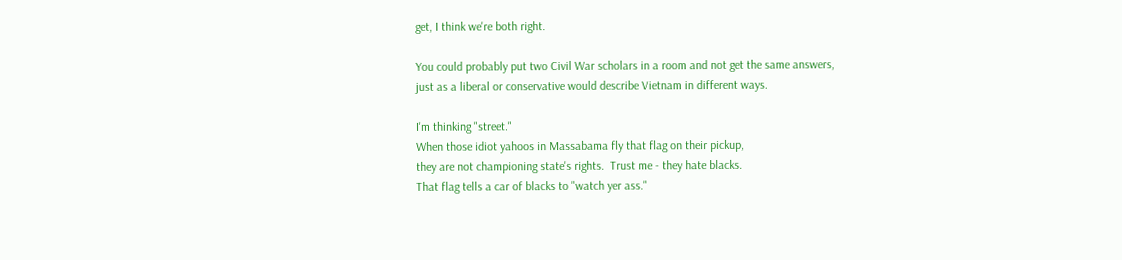get, I think we're both right.

You could probably put two Civil War scholars in a room and not get the same answers,
just as a liberal or conservative would describe Vietnam in different ways.

I'm thinking "street."
When those idiot yahoos in Massabama fly that flag on their pickup,
they are not championing state's rights.  Trust me - they hate blacks.
That flag tells a car of blacks to "watch yer ass."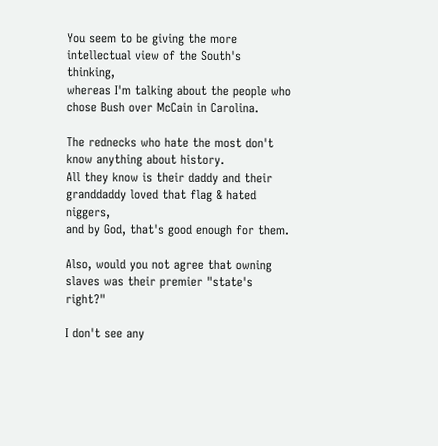You seem to be giving the more intellectual view of the South's thinking,
whereas I'm talking about the people who chose Bush over McCain in Carolina.

The rednecks who hate the most don't know anything about history.
All they know is their daddy and their granddaddy loved that flag & hated niggers,
and by God, that's good enough for them.

Also, would you not agree that owning slaves was their premier "state's right?"

I don't see any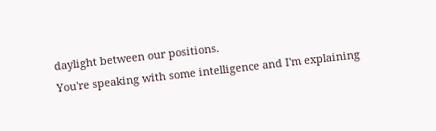daylight between our positions.
You're speaking with some intelligence and I'm explaining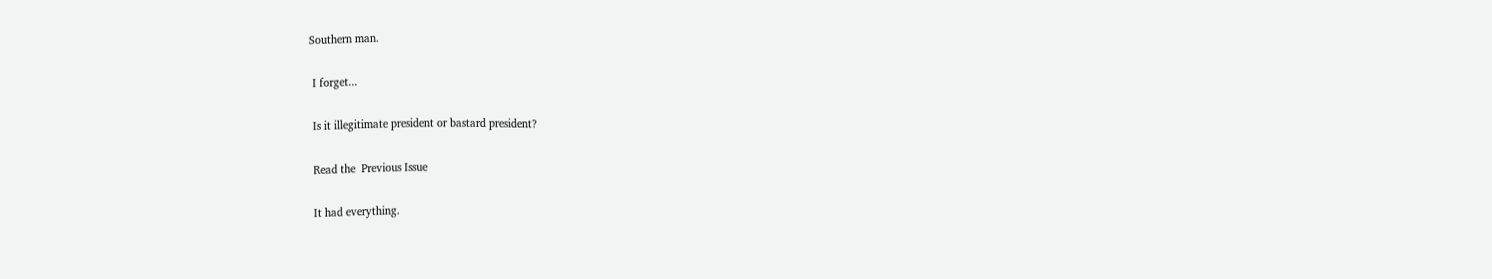Southern man.

 I forget...

 Is it illegitimate president or bastard president?

 Read the  Previous Issue

 It had everything.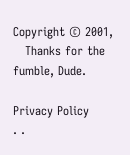Copyright © 2001,
   Thanks for the fumble, Dude.

Privacy Policy
. .